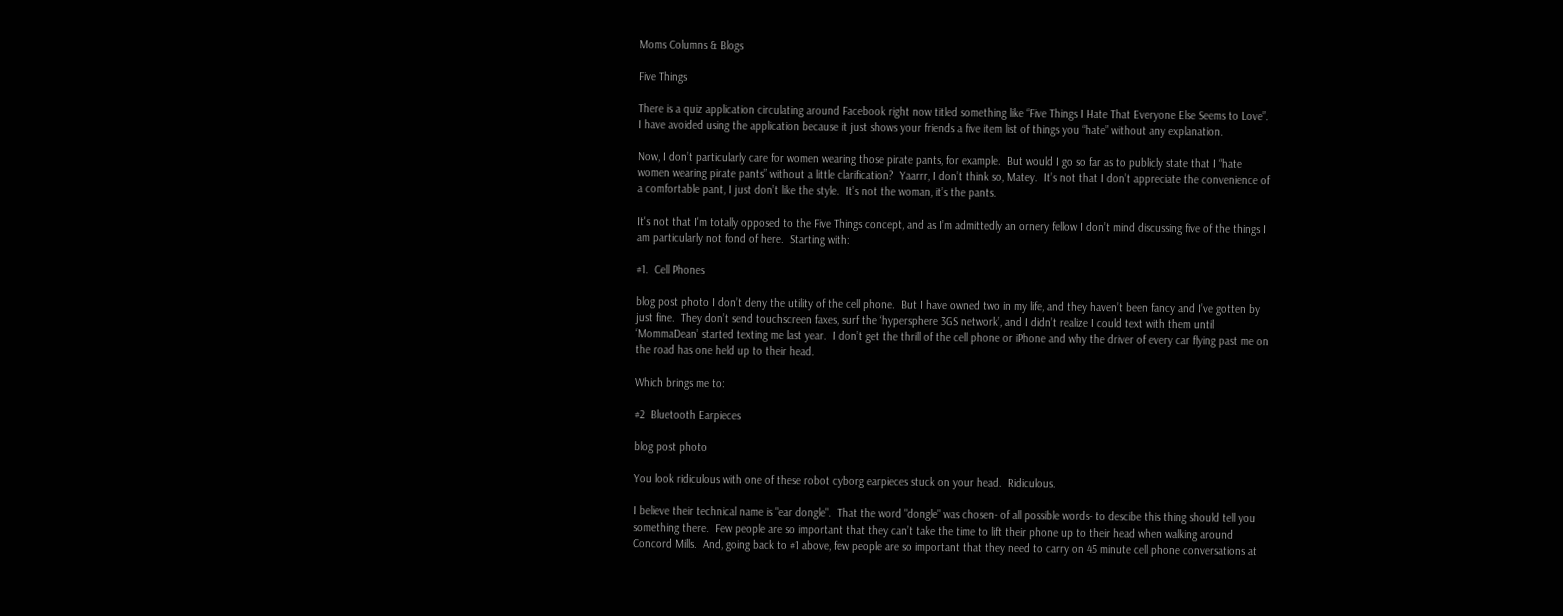Moms Columns & Blogs

Five Things

There is a quiz application circulating around Facebook right now titled something like “Five Things I Hate That Everyone Else Seems to Love”.  I have avoided using the application because it just shows your friends a five item list of things you “hate” without any explanation.

Now, I don’t particularly care for women wearing those pirate pants, for example.  But would I go so far as to publicly state that I “hate women wearing pirate pants” without a little clarification?  Yaarrr, I don’t think so, Matey.  It’s not that I don’t appreciate the convenience of a comfortable pant, I just don’t like the style.  It’s not the woman, it’s the pants.

It's not that I'm totally opposed to the Five Things concept, and as I’m admittedly an ornery fellow I don’t mind discussing five of the things I am particularly not fond of here.  Starting with:

#1.  Cell Phones

blog post photo I don’t deny the utility of the cell phone.  But I have owned two in my life, and they haven’t been fancy and I’ve gotten by just fine.  They don’t send touchscreen faxes, surf the ‘hypersphere 3GS network’, and I didn’t realize I could text with them until ‘MommaDean’ started texting me last year.  I don’t get the thrill of the cell phone or iPhone and why the driver of every car flying past me on the road has one held up to their head.

Which brings me to:

#2  Bluetooth Earpieces

blog post photo

You look ridiculous with one of these robot cyborg earpieces stuck on your head.  Ridiculous.

I believe their technical name is "ear dongle".  That the word "dongle" was chosen- of all possible words- to descibe this thing should tell you something there.  Few people are so important that they can’t take the time to lift their phone up to their head when walking around Concord Mills.  And, going back to #1 above, few people are so important that they need to carry on 45 minute cell phone conversations at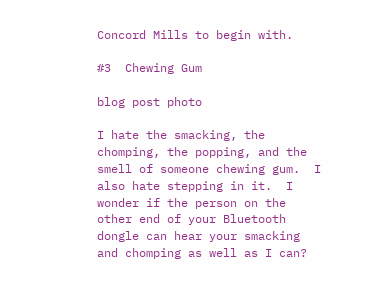Concord Mills to begin with.

#3  Chewing Gum

blog post photo

I hate the smacking, the chomping, the popping, and the smell of someone chewing gum.  I also hate stepping in it.  I wonder if the person on the other end of your Bluetooth dongle can hear your smacking and chomping as well as I can?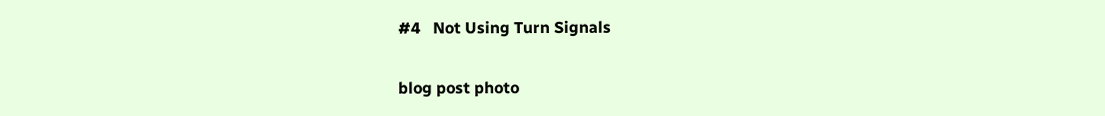#4   Not Using Turn Signals

blog post photo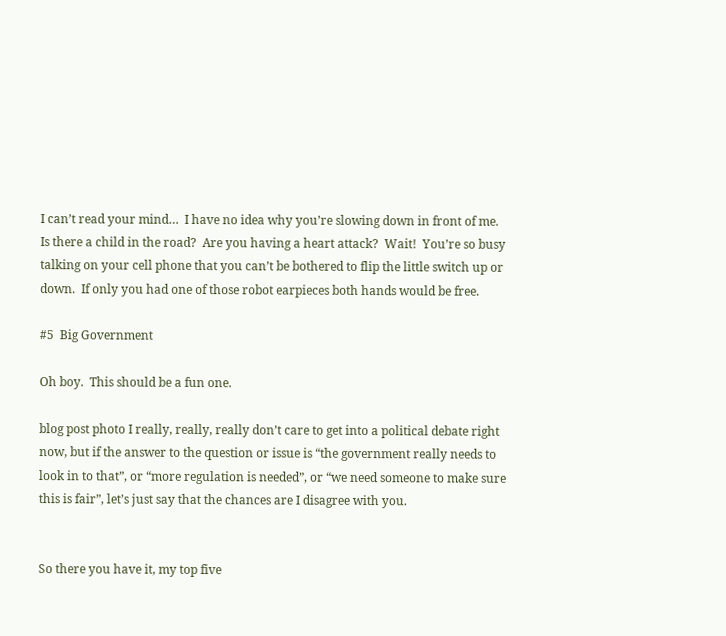I can’t read your mind…  I have no idea why you’re slowing down in front of me.  Is there a child in the road?  Are you having a heart attack?  Wait!  You’re so busy talking on your cell phone that you can’t be bothered to flip the little switch up or down.  If only you had one of those robot earpieces both hands would be free.

#5  Big Government

Oh boy.  This should be a fun one.

blog post photo I really, really, really don’t care to get into a political debate right now, but if the answer to the question or issue is “the government really needs to look in to that”, or “more regulation is needed”, or “we need someone to make sure this is fair”, let’s just say that the chances are I disagree with you.


So there you have it, my top five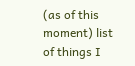(as of this moment) list of things I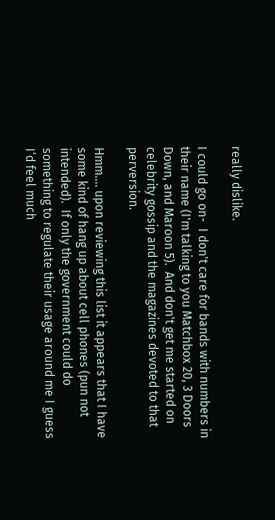really dislike.

I could go on-  I don't care for bands with numbers in their name (I'm talking to you Matchbox 20, 3 Doors Down, and Maroon 5).  And don't get me started on celebrity gossip and the magazines devoted to that perversion.

Hmm.... upon reviewing this list it appears that I have some kind of hang up about cell phones (pun not intended).  If only the government could do something to regulate their usage around me I guess I’d feel much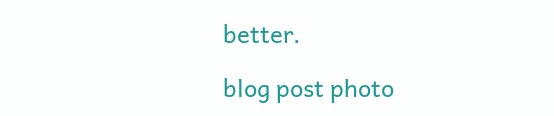better.

blog post photo